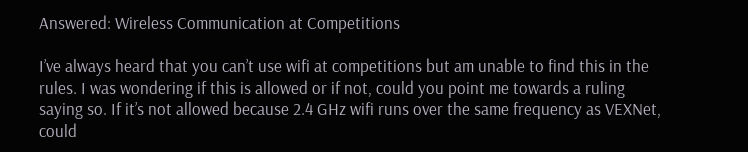Answered: Wireless Communication at Competitions

I’ve always heard that you can’t use wifi at competitions but am unable to find this in the rules. I was wondering if this is allowed or if not, could you point me towards a ruling saying so. If it’s not allowed because 2.4 GHz wifi runs over the same frequency as VEXNet, could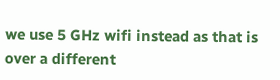we use 5 GHz wifi instead as that is over a different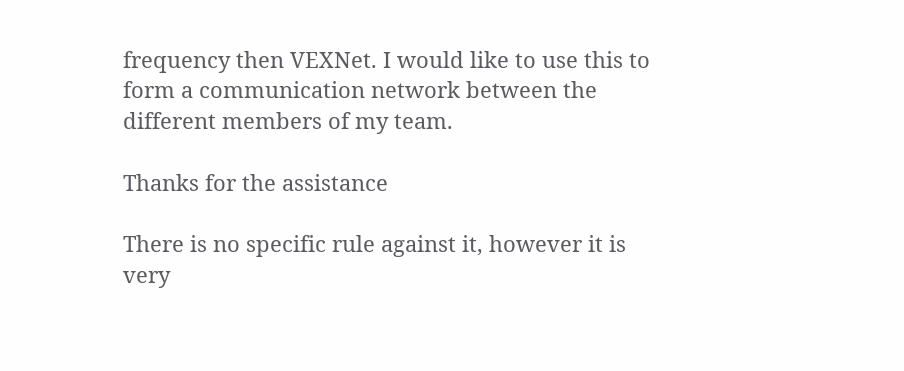frequency then VEXNet. I would like to use this to form a communication network between the different members of my team.

Thanks for the assistance

There is no specific rule against it, however it is very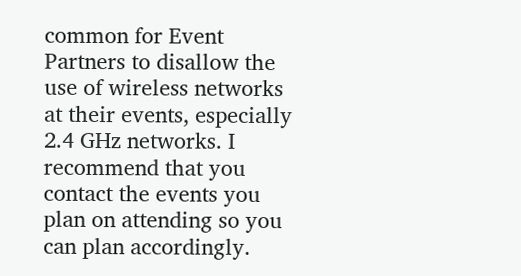common for Event Partners to disallow the use of wireless networks at their events, especially 2.4 GHz networks. I recommend that you contact the events you plan on attending so you can plan accordingly.